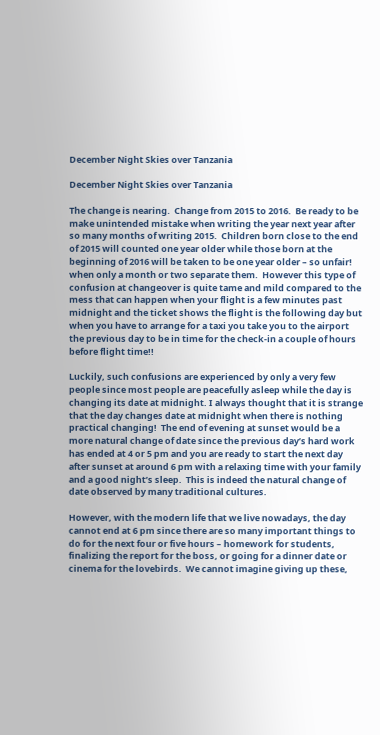December Night Skies over Tanzania

December Night Skies over Tanzania

The change is nearing.  Change from 2015 to 2016.  Be ready to be make unintended mistake when writing the year next year after so many months of writing 2015.  Children born close to the end of 2015 will counted one year older while those born at the beginning of 2016 will be taken to be one year older – so unfair! when only a month or two separate them.  However this type of confusion at changeover is quite tame and mild compared to the mess that can happen when your flight is a few minutes past midnight and the ticket shows the flight is the following day but when you have to arrange for a taxi you take you to the airport the previous day to be in time for the check-in a couple of hours before flight time!!

Luckily, such confusions are experienced by only a very few people since most people are peacefully asleep while the day is changing its date at midnight. I always thought that it is strange that the day changes date at midnight when there is nothing practical changing!  The end of evening at sunset would be a more natural change of date since the previous day’s hard work has ended at 4 or 5 pm and you are ready to start the next day after sunset at around 6 pm with a relaxing time with your family and a good night’s sleep.  This is indeed the natural change of date observed by many traditional cultures.

However, with the modern life that we live nowadays, the day cannot end at 6 pm since there are so many important things to do for the next four or five hours – homework for students, finalizing the report for the boss, or going for a dinner date or cinema for the lovebirds.  We cannot imagine giving up these,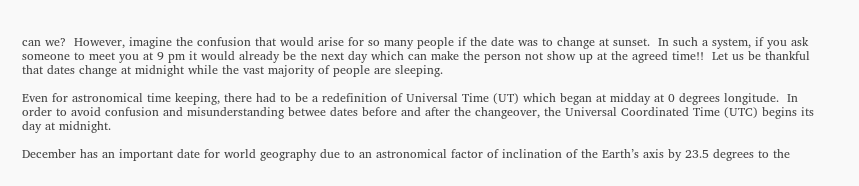can we?  However, imagine the confusion that would arise for so many people if the date was to change at sunset.  In such a system, if you ask someone to meet you at 9 pm it would already be the next day which can make the person not show up at the agreed time!!  Let us be thankful that dates change at midnight while the vast majority of people are sleeping.

Even for astronomical time keeping, there had to be a redefinition of Universal Time (UT) which began at midday at 0 degrees longitude.  In order to avoid confusion and misunderstanding betwee dates before and after the changeover, the Universal Coordinated Time (UTC) begins its day at midnight.

December has an important date for world geography due to an astronomical factor of inclination of the Earth’s axis by 23.5 degrees to the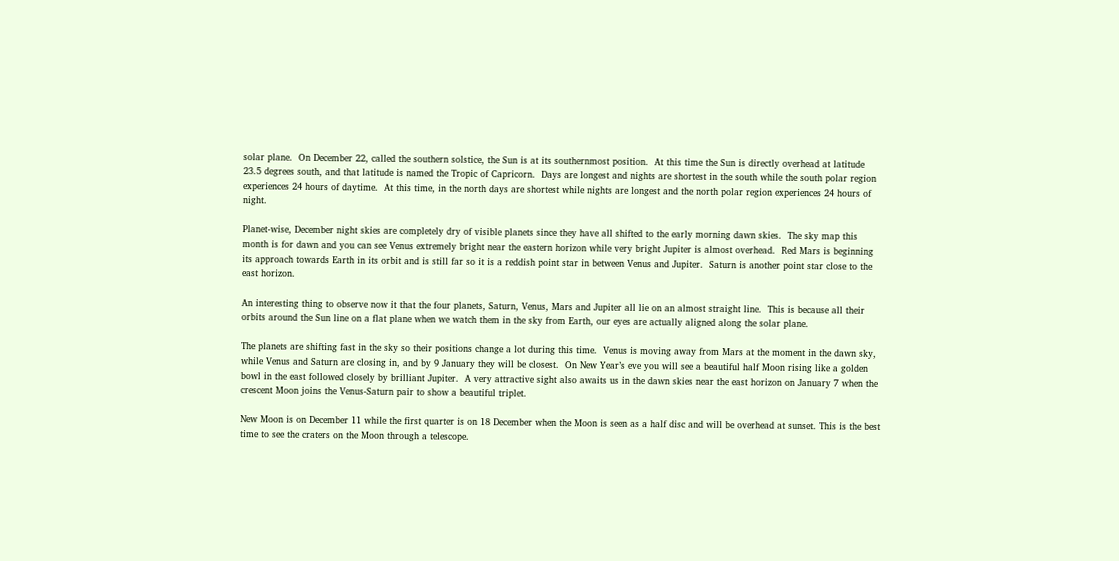solar plane.  On December 22, called the southern solstice, the Sun is at its southernmost position.  At this time the Sun is directly overhead at latitude 23.5 degrees south, and that latitude is named the Tropic of Capricorn.  Days are longest and nights are shortest in the south while the south polar region experiences 24 hours of daytime.  At this time, in the north days are shortest while nights are longest and the north polar region experiences 24 hours of night.

Planet-wise, December night skies are completely dry of visible planets since they have all shifted to the early morning dawn skies.  The sky map this month is for dawn and you can see Venus extremely bright near the eastern horizon while very bright Jupiter is almost overhead.  Red Mars is beginning its approach towards Earth in its orbit and is still far so it is a reddish point star in between Venus and Jupiter.  Saturn is another point star close to the east horizon.

An interesting thing to observe now it that the four planets, Saturn, Venus, Mars and Jupiter all lie on an almost straight line.  This is because all their orbits around the Sun line on a flat plane when we watch them in the sky from Earth, our eyes are actually aligned along the solar plane.

The planets are shifting fast in the sky so their positions change a lot during this time.  Venus is moving away from Mars at the moment in the dawn sky, while Venus and Saturn are closing in, and by 9 January they will be closest.  On New Year’s eve you will see a beautiful half Moon rising like a golden bowl in the east followed closely by brilliant Jupiter.  A very attractive sight also awaits us in the dawn skies near the east horizon on January 7 when the crescent Moon joins the Venus-Saturn pair to show a beautiful triplet.

New Moon is on December 11 while the first quarter is on 18 December when the Moon is seen as a half disc and will be overhead at sunset. This is the best time to see the craters on the Moon through a telescope.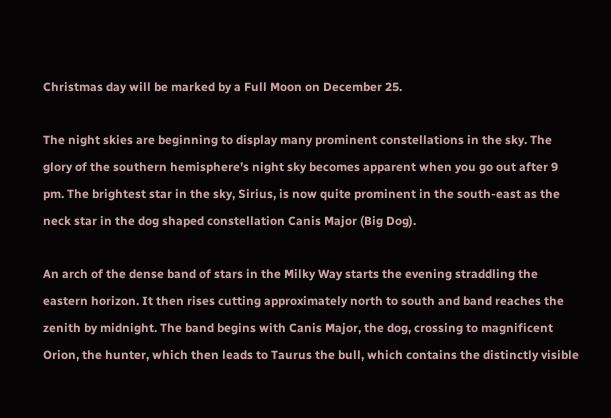Christmas day will be marked by a Full Moon on December 25.

The night skies are beginning to display many prominent constellations in the sky. The glory of the southern hemisphere’s night sky becomes apparent when you go out after 9 pm. The brightest star in the sky, Sirius, is now quite prominent in the south-east as the neck star in the dog shaped constellation Canis Major (Big Dog).

An arch of the dense band of stars in the Milky Way starts the evening straddling the eastern horizon. It then rises cutting approximately north to south and band reaches the zenith by midnight. The band begins with Canis Major, the dog, crossing to magnificent Orion, the hunter, which then leads to Taurus the bull, which contains the distinctly visible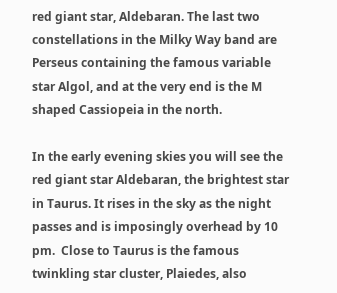red giant star, Aldebaran. The last two constellations in the Milky Way band are Perseus containing the famous variable star Algol, and at the very end is the M shaped Cassiopeia in the north.

In the early evening skies you will see the red giant star Aldebaran, the brightest star in Taurus. It rises in the sky as the night passes and is imposingly overhead by 10 pm.  Close to Taurus is the famous twinkling star cluster, Plaiedes, also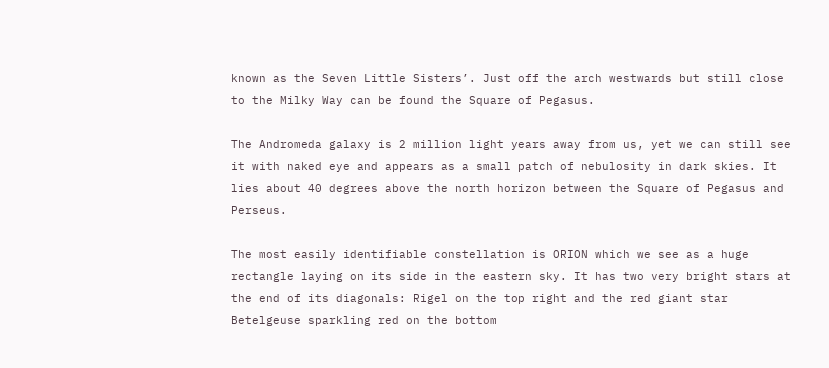known as the Seven Little Sisters’. Just off the arch westwards but still close to the Milky Way can be found the Square of Pegasus.

The Andromeda galaxy is 2 million light years away from us, yet we can still see it with naked eye and appears as a small patch of nebulosity in dark skies. It lies about 40 degrees above the north horizon between the Square of Pegasus and Perseus.

The most easily identifiable constellation is ORION which we see as a huge rectangle laying on its side in the eastern sky. It has two very bright stars at the end of its diagonals: Rigel on the top right and the red giant star Betelgeuse sparkling red on the bottom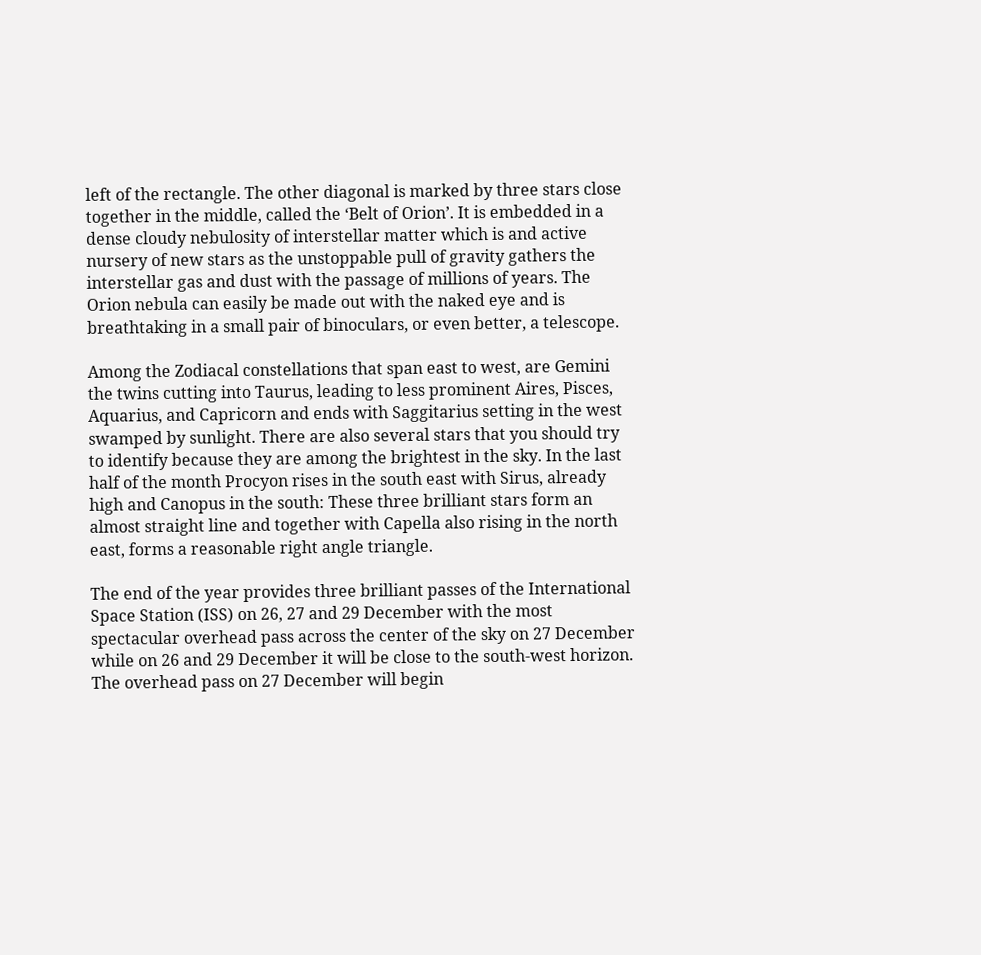left of the rectangle. The other diagonal is marked by three stars close together in the middle, called the ‘Belt of Orion’. It is embedded in a dense cloudy nebulosity of interstellar matter which is and active nursery of new stars as the unstoppable pull of gravity gathers the interstellar gas and dust with the passage of millions of years. The Orion nebula can easily be made out with the naked eye and is breathtaking in a small pair of binoculars, or even better, a telescope.

Among the Zodiacal constellations that span east to west, are Gemini the twins cutting into Taurus, leading to less prominent Aires, Pisces, Aquarius, and Capricorn and ends with Saggitarius setting in the west swamped by sunlight. There are also several stars that you should try to identify because they are among the brightest in the sky. In the last half of the month Procyon rises in the south east with Sirus, already high and Canopus in the south: These three brilliant stars form an almost straight line and together with Capella also rising in the north east, forms a reasonable right angle triangle.

The end of the year provides three brilliant passes of the International Space Station (ISS) on 26, 27 and 29 December with the most spectacular overhead pass across the center of the sky on 27 December while on 26 and 29 December it will be close to the south-west horizon.  The overhead pass on 27 December will begin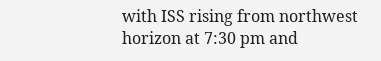with ISS rising from northwest horizon at 7:30 pm and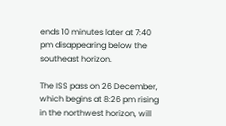ends 10 minutes later at 7:40 pm disappearing below the southeast horizon.

The ISS pass on 26 December, which begins at 8:26 pm rising in the northwest horizon, will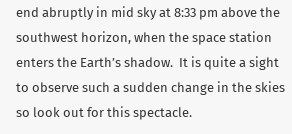end abruptly in mid sky at 8:33 pm above the southwest horizon, when the space station enters the Earth’s shadow.  It is quite a sight to observe such a sudden change in the skies so look out for this spectacle.